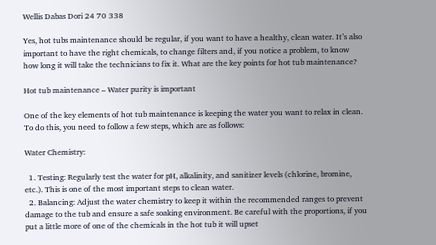Wellis Dabas Dori 24 70 338

Yes, hot tubs maintenance should be regular, if you want to have a healthy, clean water. It’s also important to have the right chemicals, to change filters and, if you notice a problem, to know how long it will take the technicians to fix it. What are the key points for hot tub maintenance?

Hot tub maintenance – Water purity is important

One of the key elements of hot tub maintenance is keeping the water you want to relax in clean. To do this, you need to follow a few steps, which are as follows:

Water Chemistry:

  1. Testing: Regularly test the water for pH, alkalinity, and sanitizer levels (chlorine, bromine, etc.). This is one of the most important steps to clean water.
  2. Balancing: Adjust the water chemistry to keep it within the recommended ranges to prevent damage to the tub and ensure a safe soaking environment. Be careful with the proportions, if you put a little more of one of the chemicals in the hot tub it will upset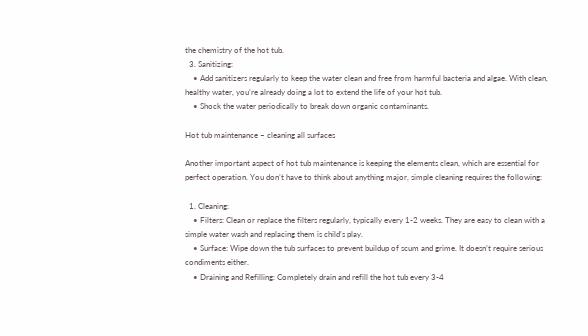the chemistry of the hot tub.
  3. Sanitizing:
    • Add sanitizers regularly to keep the water clean and free from harmful bacteria and algae. With clean, healthy water, you’re already doing a lot to extend the life of your hot tub.
    • Shock the water periodically to break down organic contaminants.

Hot tub maintenance – cleaning all surfaces

Another important aspect of hot tub maintenance is keeping the elements clean, which are essential for perfect operation. You don’t have to think about anything major, simple cleaning requires the following:

  1. Cleaning:
    • Filters: Clean or replace the filters regularly, typically every 1-2 weeks. They are easy to clean with a simple water wash and replacing them is child’s play.
    • Surface: Wipe down the tub surfaces to prevent buildup of scum and grime. It doesn’t require serious condiments either.
    • Draining and Refilling: Completely drain and refill the hot tub every 3-4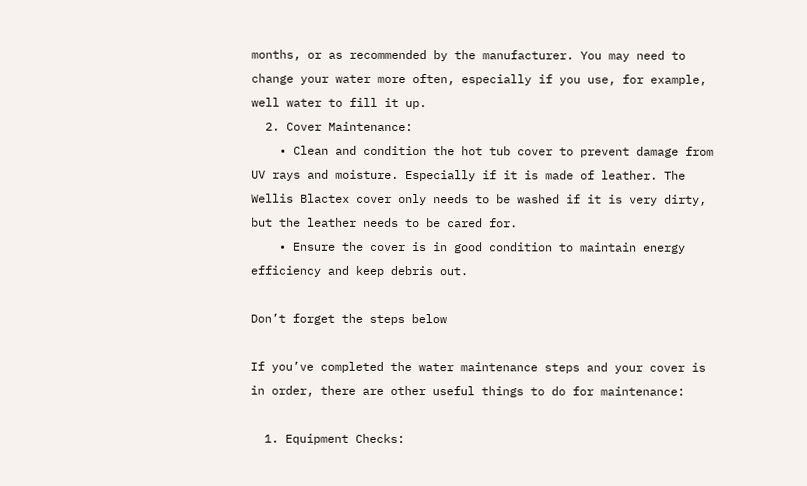months, or as recommended by the manufacturer. You may need to change your water more often, especially if you use, for example, well water to fill it up.
  2. Cover Maintenance:
    • Clean and condition the hot tub cover to prevent damage from UV rays and moisture. Especially if it is made of leather. The Wellis Blactex cover only needs to be washed if it is very dirty, but the leather needs to be cared for.
    • Ensure the cover is in good condition to maintain energy efficiency and keep debris out.

Don’t forget the steps below

If you’ve completed the water maintenance steps and your cover is in order, there are other useful things to do for maintenance:

  1. Equipment Checks: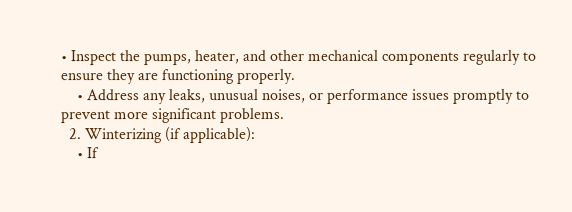• Inspect the pumps, heater, and other mechanical components regularly to ensure they are functioning properly.
    • Address any leaks, unusual noises, or performance issues promptly to prevent more significant problems.
  2. Winterizing (if applicable):
    • If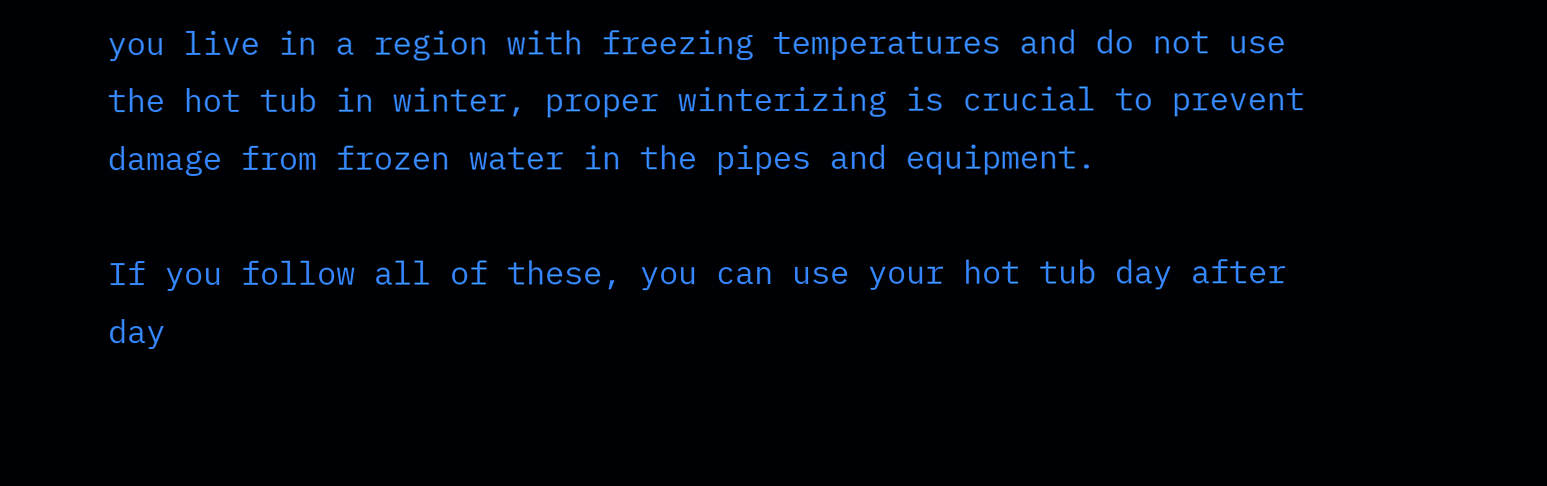you live in a region with freezing temperatures and do not use the hot tub in winter, proper winterizing is crucial to prevent damage from frozen water in the pipes and equipment.

If you follow all of these, you can use your hot tub day after day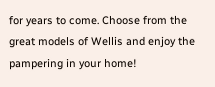for years to come. Choose from the great models of Wellis and enjoy the pampering in your home!